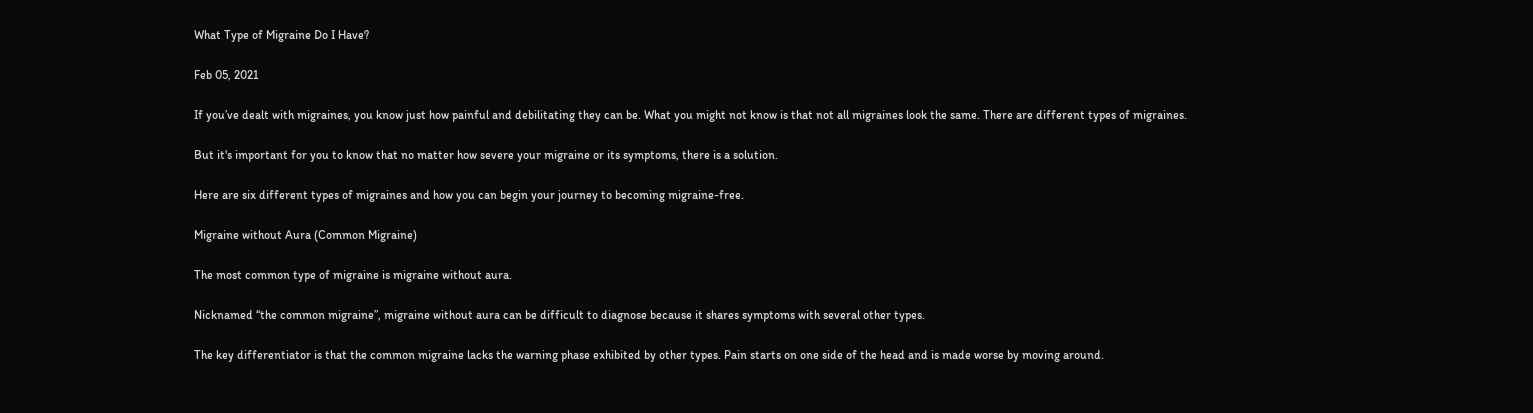What Type of Migraine Do I Have?

Feb 05, 2021

If you’ve dealt with migraines, you know just how painful and debilitating they can be. What you might not know is that not all migraines look the same. There are different types of migraines.

But it's important for you to know that no matter how severe your migraine or its symptoms, there is a solution.

Here are six different types of migraines and how you can begin your journey to becoming migraine-free.

Migraine without Aura (Common Migraine)

The most common type of migraine is migraine without aura.

Nicknamed “the common migraine”, migraine without aura can be difficult to diagnose because it shares symptoms with several other types.

The key differentiator is that the common migraine lacks the warning phase exhibited by other types. Pain starts on one side of the head and is made worse by moving around.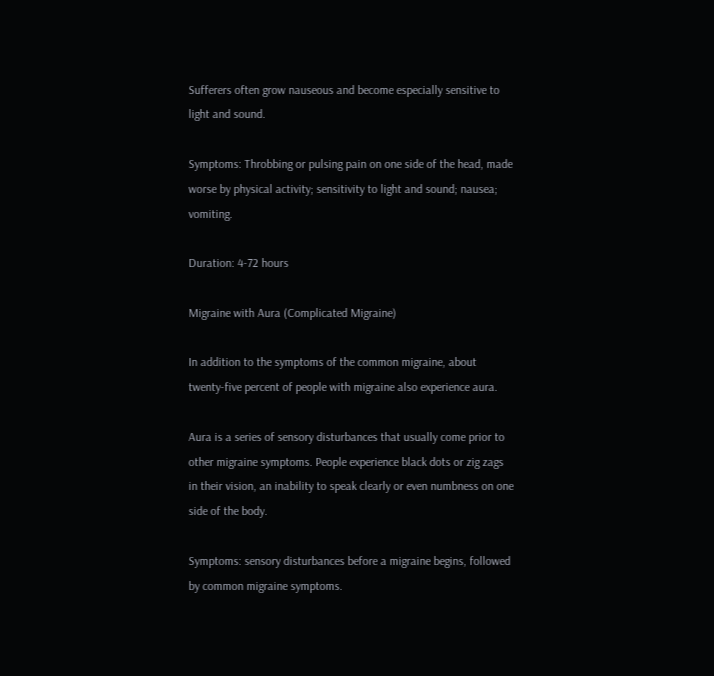Sufferers often grow nauseous and become especially sensitive to light and sound.

Symptoms: Throbbing or pulsing pain on one side of the head, made worse by physical activity; sensitivity to light and sound; nausea; vomiting.

Duration: 4-72 hours

Migraine with Aura (Complicated Migraine)

In addition to the symptoms of the common migraine, about twenty-five percent of people with migraine also experience aura.

Aura is a series of sensory disturbances that usually come prior to other migraine symptoms. People experience black dots or zig zags in their vision, an inability to speak clearly or even numbness on one side of the body.

Symptoms: sensory disturbances before a migraine begins, followed by common migraine symptoms.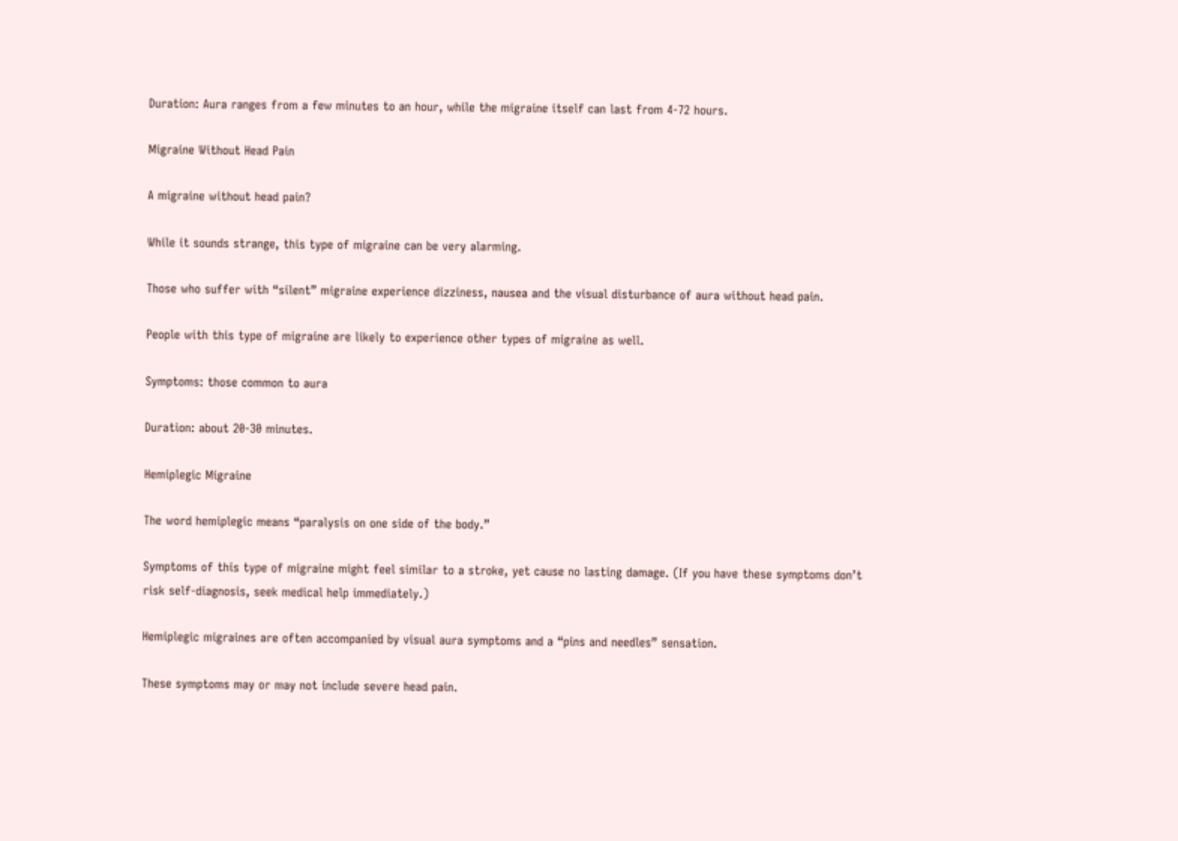Duration: Aura ranges from a few minutes to an hour, while the migraine itself can last from 4-72 hours.

Migraine Without Head Pain

A migraine without head pain?

While it sounds strange, this type of migraine can be very alarming.

Those who suffer with “silent” migraine experience dizziness, nausea and the visual disturbance of aura without head pain.

People with this type of migraine are likely to experience other types of migraine as well.

Symptoms: those common to aura

Duration: about 20-30 minutes.

Hemiplegic Migraine

The word hemiplegic means “paralysis on one side of the body.”

Symptoms of this type of migraine might feel similar to a stroke, yet cause no lasting damage. (If you have these symptoms don’t risk self-diagnosis, seek medical help immediately.)

Hemiplegic migraines are often accompanied by visual aura symptoms and a “pins and needles” sensation.

These symptoms may or may not include severe head pain.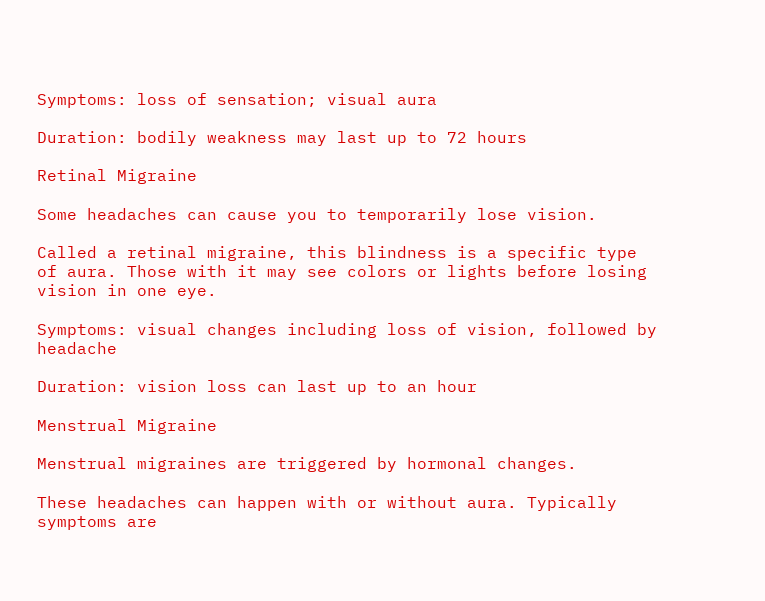Symptoms: loss of sensation; visual aura

Duration: bodily weakness may last up to 72 hours

Retinal Migraine

Some headaches can cause you to temporarily lose vision.

Called a retinal migraine, this blindness is a specific type of aura. Those with it may see colors or lights before losing vision in one eye.

Symptoms: visual changes including loss of vision, followed by headache

Duration: vision loss can last up to an hour

Menstrual Migraine

Menstrual migraines are triggered by hormonal changes.

These headaches can happen with or without aura. Typically symptoms are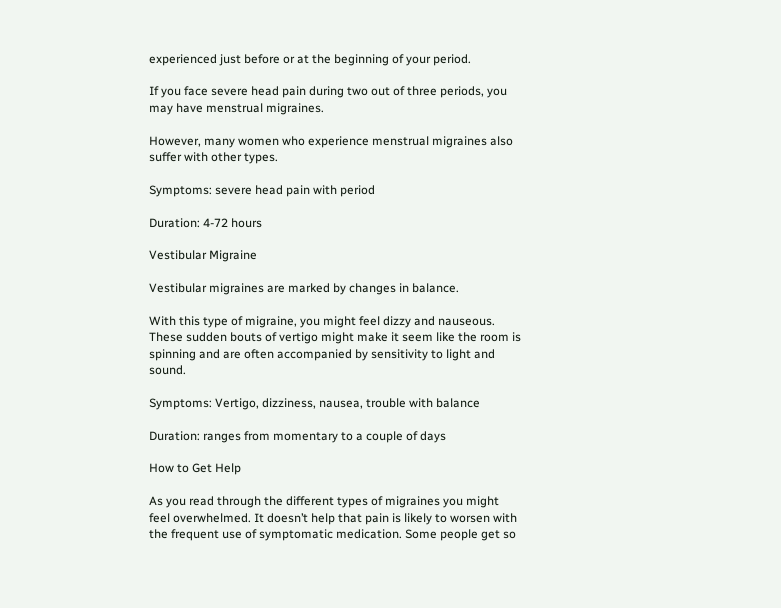experienced just before or at the beginning of your period.

If you face severe head pain during two out of three periods, you may have menstrual migraines.

However, many women who experience menstrual migraines also suffer with other types.

Symptoms: severe head pain with period

Duration: 4-72 hours

Vestibular Migraine

Vestibular migraines are marked by changes in balance.

With this type of migraine, you might feel dizzy and nauseous. These sudden bouts of vertigo might make it seem like the room is spinning and are often accompanied by sensitivity to light and sound.

Symptoms: Vertigo, dizziness, nausea, trouble with balance

Duration: ranges from momentary to a couple of days

How to Get Help

As you read through the different types of migraines you might feel overwhelmed. It doesn’t help that pain is likely to worsen with the frequent use of symptomatic medication. Some people get so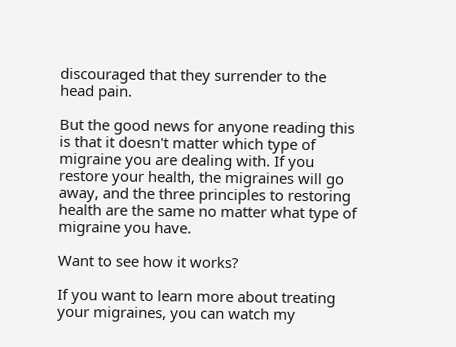discouraged that they surrender to the head pain.

But the good news for anyone reading this is that it doesn't matter which type of migraine you are dealing with. If you restore your health, the migraines will go away, and the three principles to restoring health are the same no matter what type of migraine you have.

Want to see how it works?

If you want to learn more about treating your migraines, you can watch my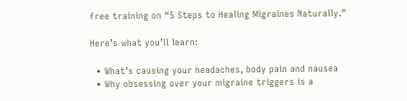free training on “5 Steps to Healing Migraines Naturally.”

Here’s what you’ll learn:

  • What’s causing your headaches, body pain and nausea
  • Why obsessing over your migraine triggers is a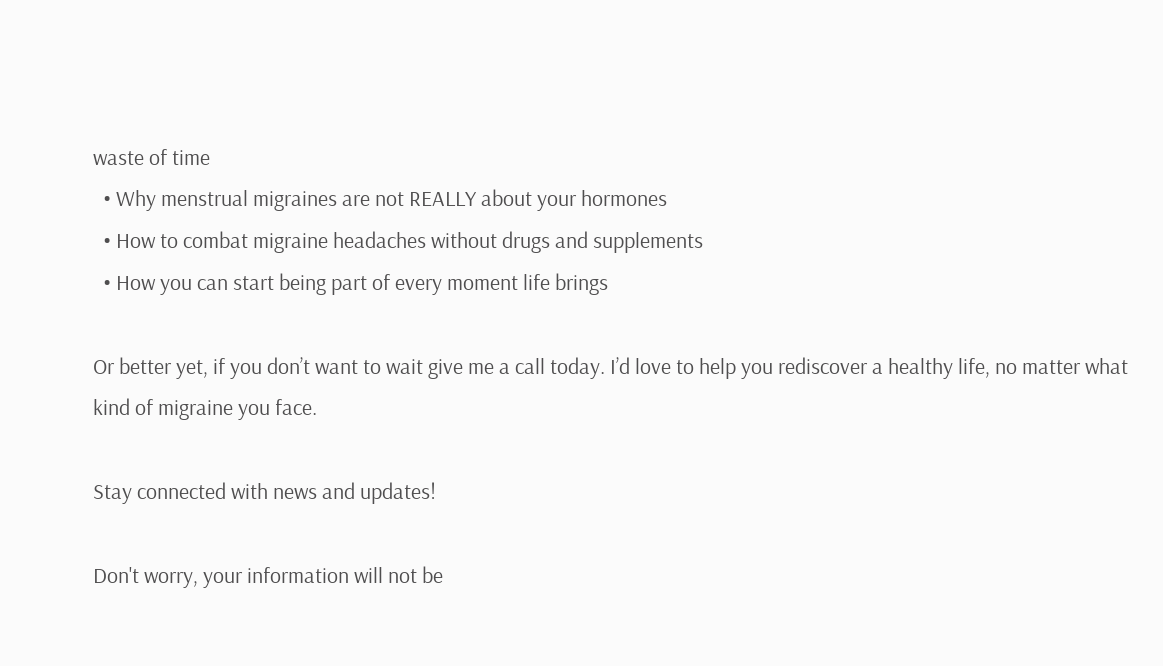waste of time
  • Why menstrual migraines are not REALLY about your hormones
  • How to combat migraine headaches without drugs and supplements
  • How you can start being part of every moment life brings

Or better yet, if you don’t want to wait give me a call today. I’d love to help you rediscover a healthy life, no matter what kind of migraine you face.

Stay connected with news and updates!

Don't worry, your information will not be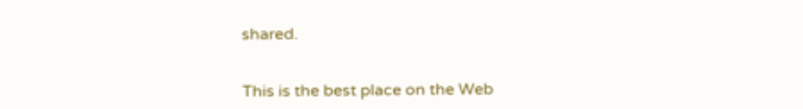shared.


This is the best place on the Web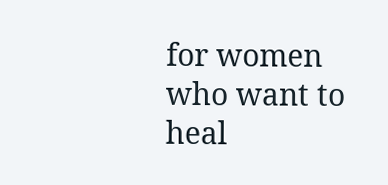for women who want to heal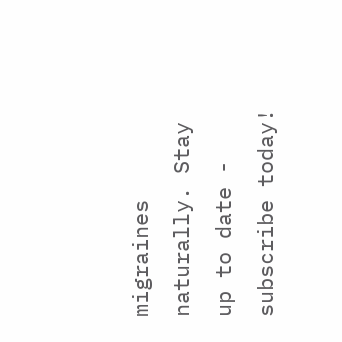migraines naturally. Stay up to date - subscribe today!